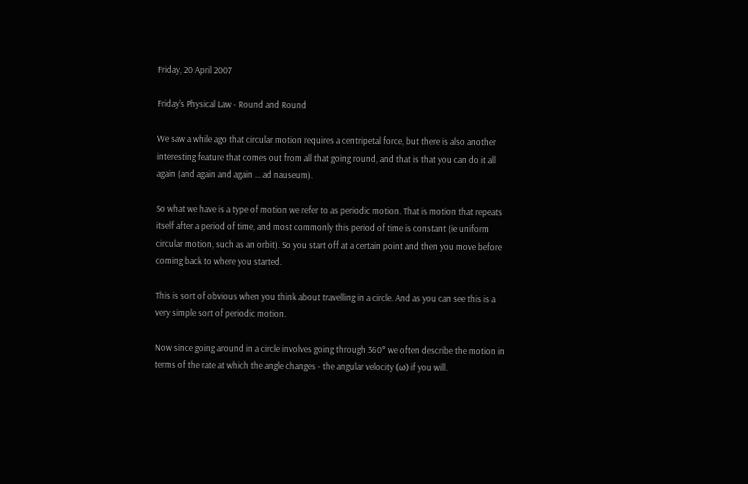Friday, 20 April 2007

Friday's Physical Law - Round and Round

We saw a while ago that circular motion requires a centripetal force, but there is also another interesting feature that comes out from all that going round, and that is that you can do it all again (and again and again ... ad nauseum).

So what we have is a type of motion we refer to as periodic motion. That is motion that repeats itself after a period of time, and most commonly this period of time is constant (ie uniform circular motion, such as an orbit). So you start off at a certain point and then you move before coming back to where you started.

This is sort of obvious when you think about travelling in a circle. And as you can see this is a very simple sort of periodic motion.

Now since going around in a circle involves going through 360° we often describe the motion in terms of the rate at which the angle changes - the angular velocity (ω) if you will.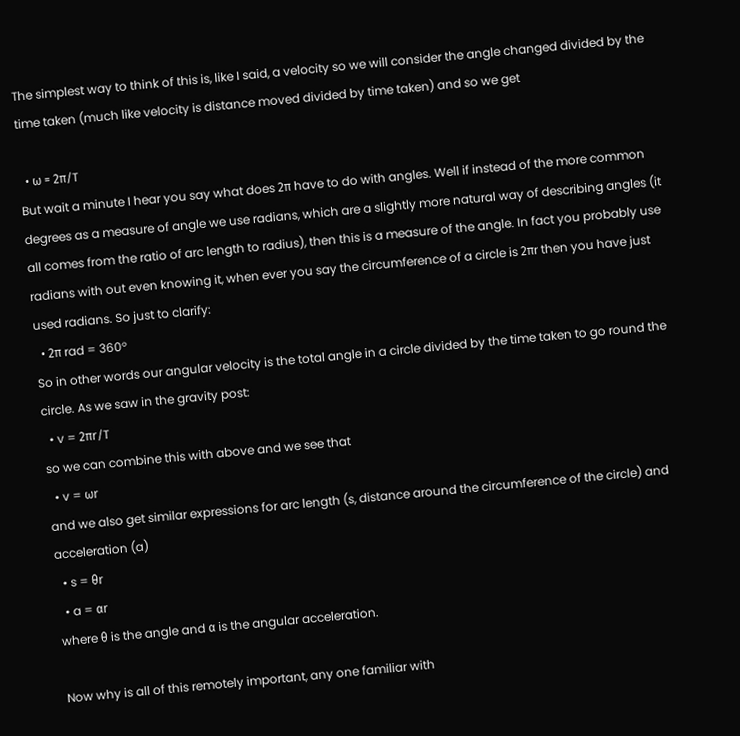The simplest way to think of this is, like I said, a velocity so we will consider the angle changed divided by the time taken (much like velocity is distance moved divided by time taken) and so we get

  • ω = 2π/T
But wait a minute I hear you say what does 2π have to do with angles. Well if instead of the more common degrees as a measure of angle we use radians, which are a slightly more natural way of describing angles (it all comes from the ratio of arc length to radius), then this is a measure of the angle. In fact you probably use radians with out even knowing it, when ever you say the circumference of a circle is 2πr then you have just used radians. So just to clarify:
  • 2π rad = 360°
So in other words our angular velocity is the total angle in a circle divided by the time taken to go round the circle. As we saw in the gravity post:
  • v = 2πr/T
so we can combine this with above and we see that
  • v = ωr
and we also get similar expressions for arc length (s, distance around the circumference of the circle) and acceleration (a)
  • s = θr
  • a = αr
where θ is the angle and α is the angular acceleration.

Now why is all of this remotely important, any one familiar with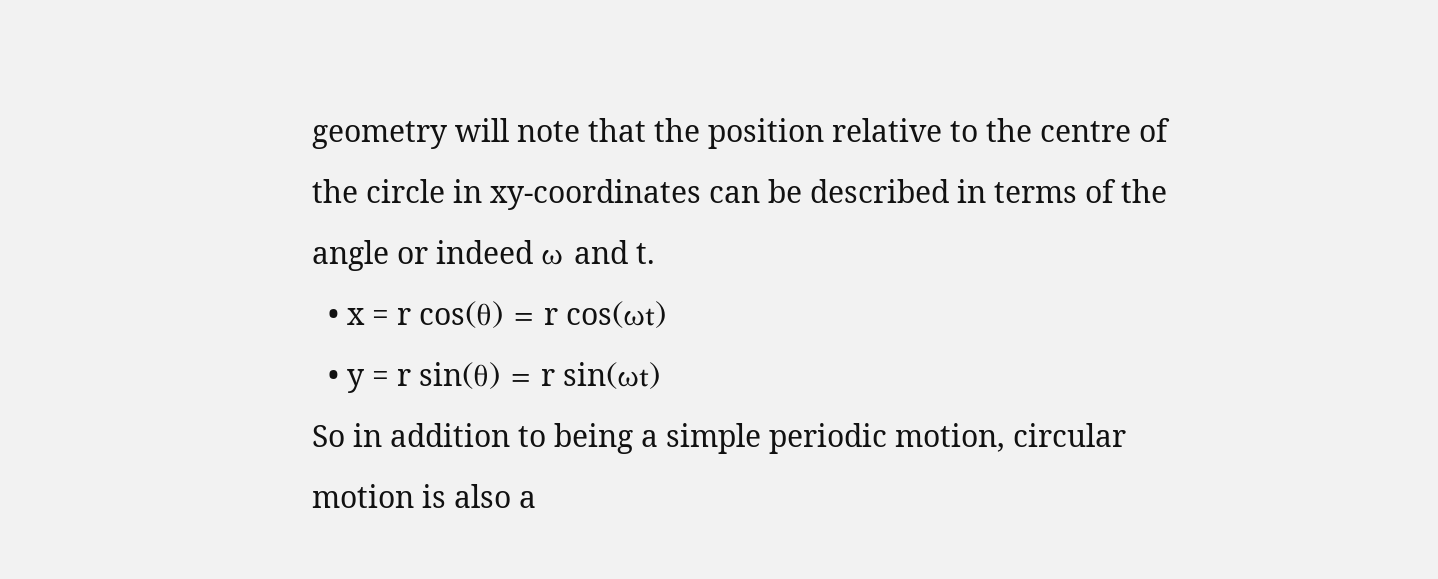geometry will note that the position relative to the centre of the circle in xy-coordinates can be described in terms of the angle or indeed ω and t.
  • x = r cos(θ) = r cos(ωt)
  • y = r sin(θ) = r sin(ωt)
So in addition to being a simple periodic motion, circular motion is also a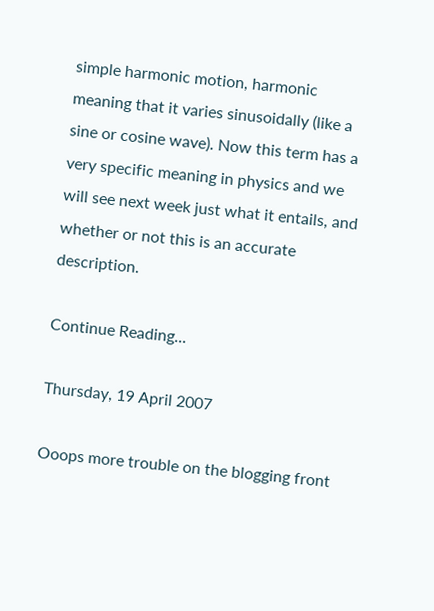simple harmonic motion, harmonic meaning that it varies sinusoidally (like a sine or cosine wave). Now this term has a very specific meaning in physics and we will see next week just what it entails, and whether or not this is an accurate description.

Continue Reading...

Thursday, 19 April 2007

Ooops more trouble on the blogging front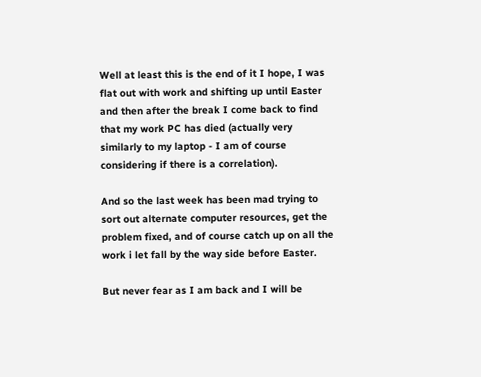Well at least this is the end of it I hope, I was flat out with work and shifting up until Easter and then after the break I come back to find that my work PC has died (actually very similarly to my laptop - I am of course considering if there is a correlation).

And so the last week has been mad trying to sort out alternate computer resources, get the problem fixed, and of course catch up on all the work i let fall by the way side before Easter.

But never fear as I am back and I will be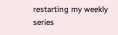restarting my weekly series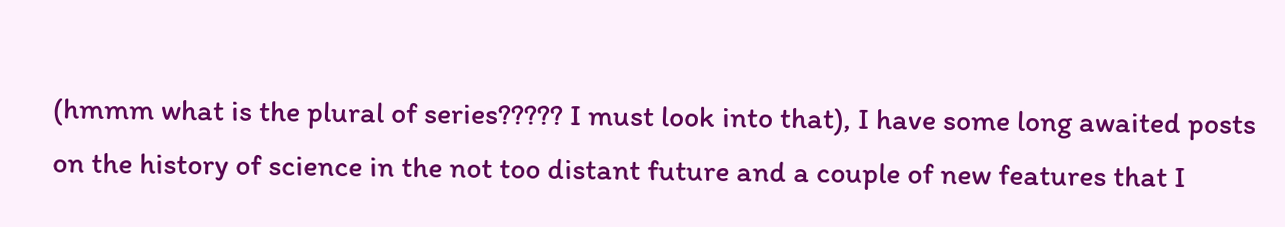(hmmm what is the plural of series????? I must look into that), I have some long awaited posts on the history of science in the not too distant future and a couple of new features that I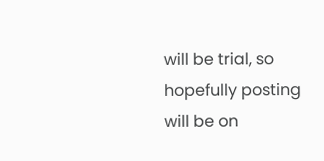will be trial, so hopefully posting will be on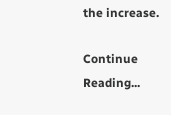the increase.

Continue Reading...